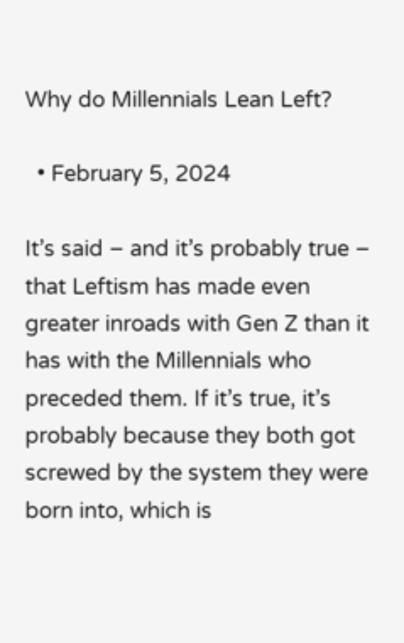Why do Millennials Lean Left?

  • February 5, 2024

It’s said – and it’s probably true – that Leftism has made even greater inroads with Gen Z than it has with the Millennials who preceded them. If it’s true, it’s probably because they both got screwed by the system they were born into, which is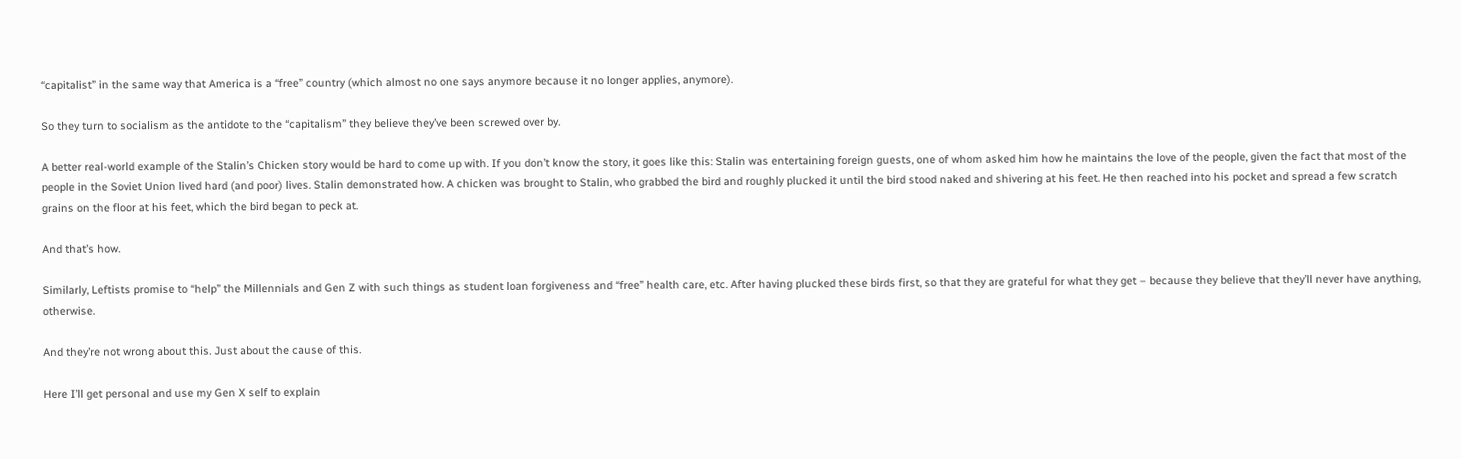“capitalist” in the same way that America is a “free” country (which almost no one says anymore because it no longer applies, anymore).

So they turn to socialism as the antidote to the “capitalism” they believe they’ve been screwed over by.

A better real-world example of the Stalin’s Chicken story would be hard to come up with. If you don’t know the story, it goes like this: Stalin was entertaining foreign guests, one of whom asked him how he maintains the love of the people, given the fact that most of the people in the Soviet Union lived hard (and poor) lives. Stalin demonstrated how. A chicken was brought to Stalin, who grabbed the bird and roughly plucked it until the bird stood naked and shivering at his feet. He then reached into his pocket and spread a few scratch grains on the floor at his feet, which the bird began to peck at.

And that’s how.

Similarly, Leftists promise to “help” the Millennials and Gen Z with such things as student loan forgiveness and “free” health care, etc. After having plucked these birds first, so that they are grateful for what they get – because they believe that they’ll never have anything, otherwise.

And they’re not wrong about this. Just about the cause of this.

Here I’ll get personal and use my Gen X self to explain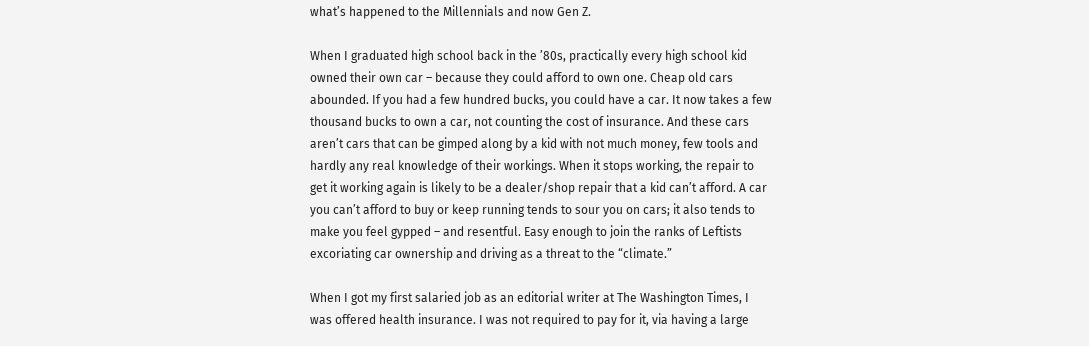what’s happened to the Millennials and now Gen Z.

When I graduated high school back in the ’80s, practically every high school kid owned their own car – because they could afford to own one. Cheap old cars abounded. If you had a few hundred bucks, you could have a car. It now takes a few thousand bucks to own a car, not counting the cost of insurance. And these cars aren’t cars that can be gimped along by a kid with not much money, few tools and hardly any real knowledge of their workings. When it stops working, the repair to get it working again is likely to be a dealer/shop repair that a kid can’t afford. A car you can’t afford to buy or keep running tends to sour you on cars; it also tends to make you feel gypped – and resentful. Easy enough to join the ranks of Leftists excoriating car ownership and driving as a threat to the “climate.”

When I got my first salaried job as an editorial writer at The Washington Times, I was offered health insurance. I was not required to pay for it, via having a large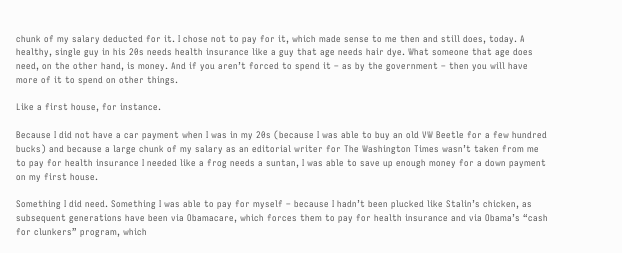chunk of my salary deducted for it. I chose not to pay for it, which made sense to me then and still does, today. A healthy, single guy in his 20s needs health insurance like a guy that age needs hair dye. What someone that age does need, on the other hand, is money. And if you aren’t forced to spend it – as by the government – then you will have more of it to spend on other things.

Like a first house, for instance.

Because I did not have a car payment when I was in my 20s (because I was able to buy an old VW Beetle for a few hundred bucks) and because a large chunk of my salary as an editorial writer for The Washington Times wasn’t taken from me to pay for health insurance I needed like a frog needs a suntan, I was able to save up enough money for a down payment on my first house.

Something I did need. Something I was able to pay for myself – because I hadn’t been plucked like Stalin’s chicken, as subsequent generations have been via Obamacare, which forces them to pay for health insurance and via Obama’s “cash for clunkers” program, which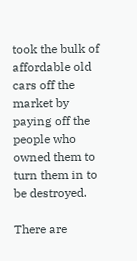took the bulk of affordable old cars off the market by paying off the people who owned them to turn them in to be destroyed.

There are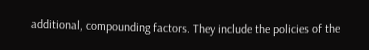additional, compounding factors. They include the policies of the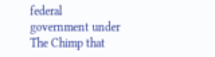federal government under The Chimp that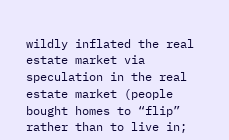wildly inflated the real estate market via speculation in the real estate market (people bought homes to “flip” rather than to live in;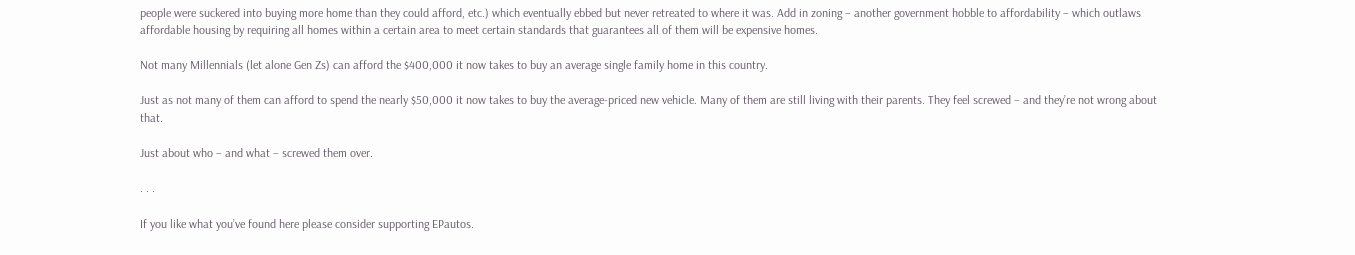people were suckered into buying more home than they could afford, etc.) which eventually ebbed but never retreated to where it was. Add in zoning – another government hobble to affordability – which outlaws affordable housing by requiring all homes within a certain area to meet certain standards that guarantees all of them will be expensive homes.

Not many Millennials (let alone Gen Zs) can afford the $400,000 it now takes to buy an average single family home in this country.

Just as not many of them can afford to spend the nearly $50,000 it now takes to buy the average-priced new vehicle. Many of them are still living with their parents. They feel screwed – and they’re not wrong about that.

Just about who – and what – screwed them over.

. . .

If you like what you’ve found here please consider supporting EPautos.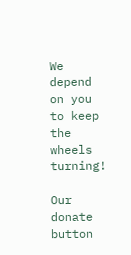We depend on you to keep the wheels turning!

Our donate button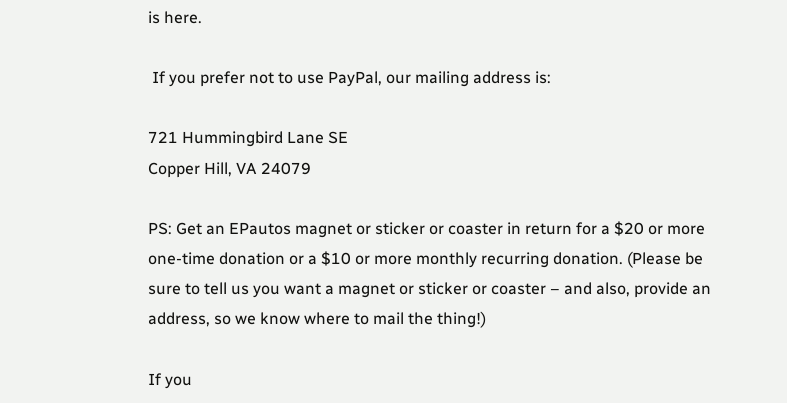is here.

 If you prefer not to use PayPal, our mailing address is:

721 Hummingbird Lane SE
Copper Hill, VA 24079

PS: Get an EPautos magnet or sticker or coaster in return for a $20 or more one-time donation or a $10 or more monthly recurring donation. (Please be sure to tell us you want a magnet or sticker or coaster – and also, provide an address, so we know where to mail the thing!)

If you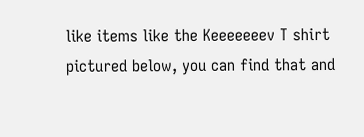like items like the Keeeeeeev T shirt pictured below, you can find that and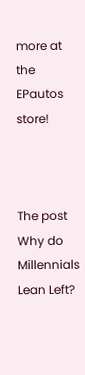more at the EPautos store!



The post Why do Millennials Lean Left?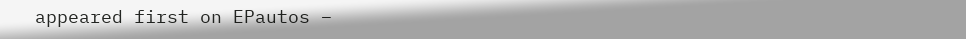appeared first on EPautos –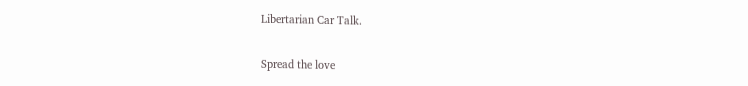Libertarian Car Talk.

Spread the love